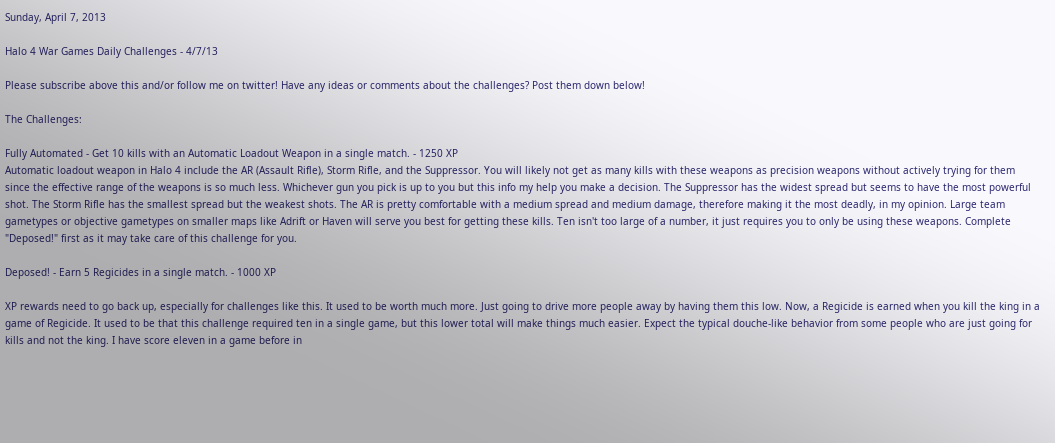Sunday, April 7, 2013

Halo 4 War Games Daily Challenges - 4/7/13

Please subscribe above this and/or follow me on twitter! Have any ideas or comments about the challenges? Post them down below!

The Challenges:

Fully Automated - Get 10 kills with an Automatic Loadout Weapon in a single match. - 1250 XP
Automatic loadout weapon in Halo 4 include the AR (Assault Rifle), Storm Rifle, and the Suppressor. You will likely not get as many kills with these weapons as precision weapons without actively trying for them since the effective range of the weapons is so much less. Whichever gun you pick is up to you but this info my help you make a decision. The Suppressor has the widest spread but seems to have the most powerful shot. The Storm Rifle has the smallest spread but the weakest shots. The AR is pretty comfortable with a medium spread and medium damage, therefore making it the most deadly, in my opinion. Large team gametypes or objective gametypes on smaller maps like Adrift or Haven will serve you best for getting these kills. Ten isn't too large of a number, it just requires you to only be using these weapons. Complete "Deposed!" first as it may take care of this challenge for you.

Deposed! - Earn 5 Regicides in a single match. - 1000 XP

XP rewards need to go back up, especially for challenges like this. It used to be worth much more. Just going to drive more people away by having them this low. Now, a Regicide is earned when you kill the king in a game of Regicide. It used to be that this challenge required ten in a single game, but this lower total will make things much easier. Expect the typical douche-like behavior from some people who are just going for kills and not the king. I have score eleven in a game before in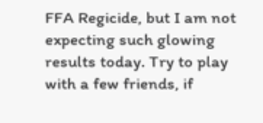FFA Regicide, but I am not expecting such glowing results today. Try to play with a few friends, if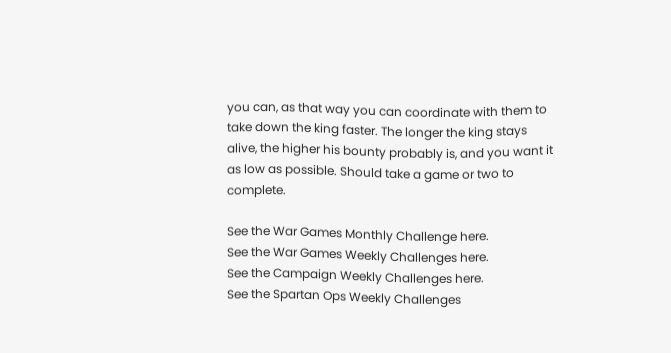you can, as that way you can coordinate with them to take down the king faster. The longer the king stays alive, the higher his bounty probably is, and you want it as low as possible. Should take a game or two to complete.

See the War Games Monthly Challenge here.
See the War Games Weekly Challenges here.
See the Campaign Weekly Challenges here.
See the Spartan Ops Weekly Challenges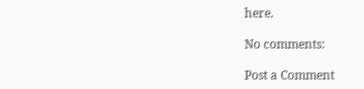here.

No comments:

Post a Comment